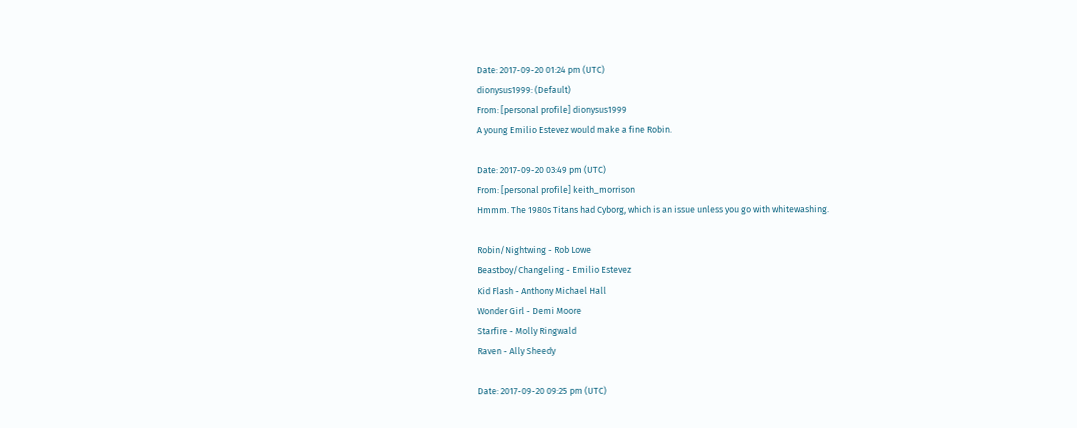Date: 2017-09-20 01:24 pm (UTC)
dionysus1999: (Default)
From: [personal profile] dionysus1999
A young Emilio Estevez would make a fine Robin.

Date: 2017-09-20 03:49 pm (UTC)
From: [personal profile] keith_morrison
Hmmm. The 1980s Titans had Cyborg, which is an issue unless you go with whitewashing.

Robin/Nightwing - Rob Lowe
Beastboy/Changeling - Emilio Estevez
Kid Flash - Anthony Michael Hall
Wonder Girl - Demi Moore
Starfire - Molly Ringwald
Raven - Ally Sheedy

Date: 2017-09-20 09:25 pm (UTC)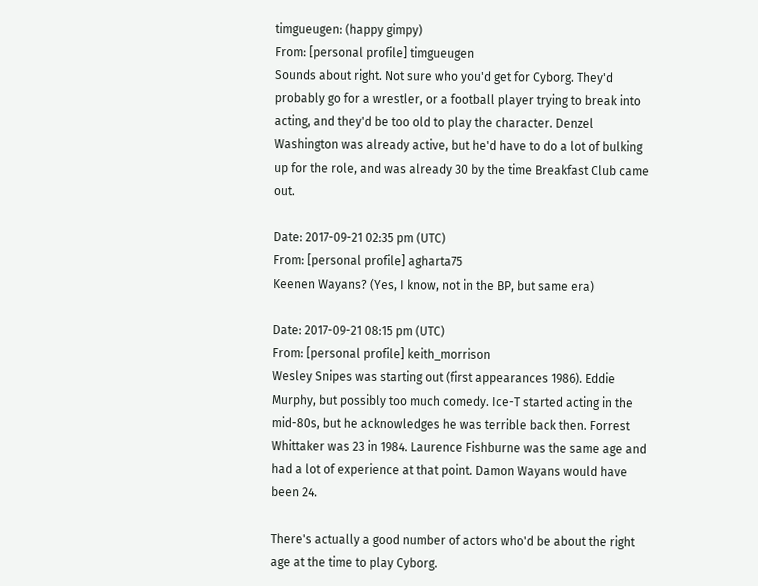timgueugen: (happy gimpy)
From: [personal profile] timgueugen
Sounds about right. Not sure who you'd get for Cyborg. They'd probably go for a wrestler, or a football player trying to break into acting, and they'd be too old to play the character. Denzel Washington was already active, but he'd have to do a lot of bulking up for the role, and was already 30 by the time Breakfast Club came out.

Date: 2017-09-21 02:35 pm (UTC)
From: [personal profile] agharta75
Keenen Wayans? (Yes, I know, not in the BP, but same era)

Date: 2017-09-21 08:15 pm (UTC)
From: [personal profile] keith_morrison
Wesley Snipes was starting out (first appearances 1986). Eddie Murphy, but possibly too much comedy. Ice-T started acting in the mid-80s, but he acknowledges he was terrible back then. Forrest Whittaker was 23 in 1984. Laurence Fishburne was the same age and had a lot of experience at that point. Damon Wayans would have been 24.

There's actually a good number of actors who'd be about the right age at the time to play Cyborg.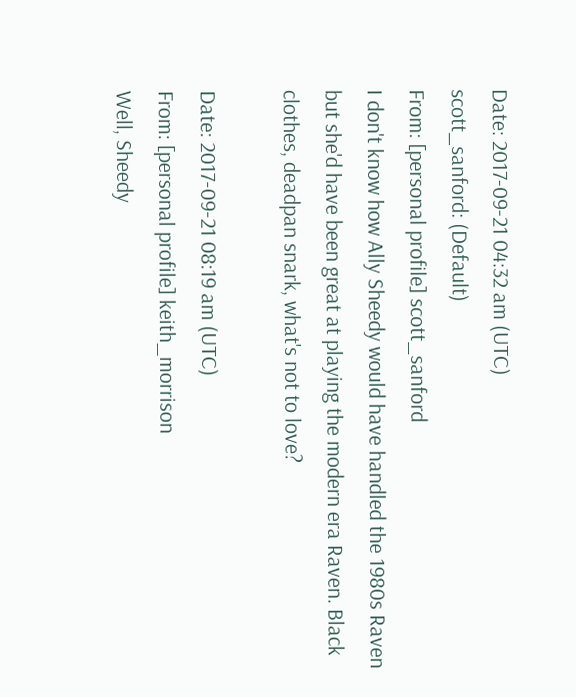Date: 2017-09-21 04:32 am (UTC)
scott_sanford: (Default)
From: [personal profile] scott_sanford
I don't know how Ally Sheedy would have handled the 1980s Raven but she'd have been great at playing the modern era Raven. Black clothes, deadpan snark, what's not to love?

Date: 2017-09-21 08:19 am (UTC)
From: [personal profile] keith_morrison
Well, Sheedy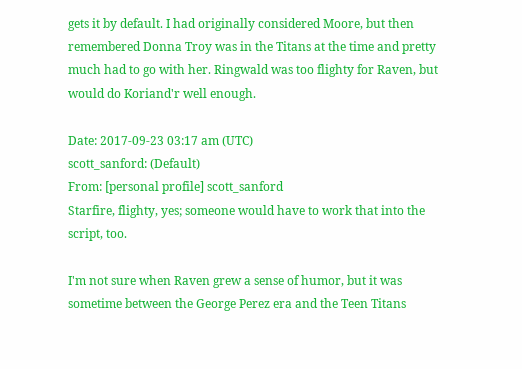gets it by default. I had originally considered Moore, but then remembered Donna Troy was in the Titans at the time and pretty much had to go with her. Ringwald was too flighty for Raven, but would do Koriand'r well enough.

Date: 2017-09-23 03:17 am (UTC)
scott_sanford: (Default)
From: [personal profile] scott_sanford
Starfire, flighty, yes; someone would have to work that into the script, too.

I'm not sure when Raven grew a sense of humor, but it was sometime between the George Perez era and the Teen Titans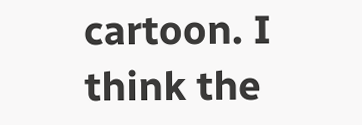cartoon. I think the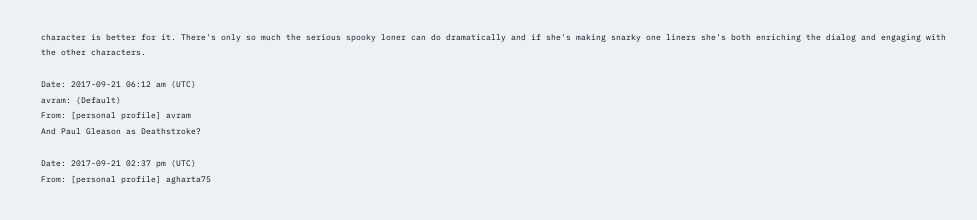character is better for it. There's only so much the serious spooky loner can do dramatically and if she's making snarky one liners she's both enriching the dialog and engaging with the other characters.

Date: 2017-09-21 06:12 am (UTC)
avram: (Default)
From: [personal profile] avram
And Paul Gleason as Deathstroke?

Date: 2017-09-21 02:37 pm (UTC)
From: [personal profile] agharta75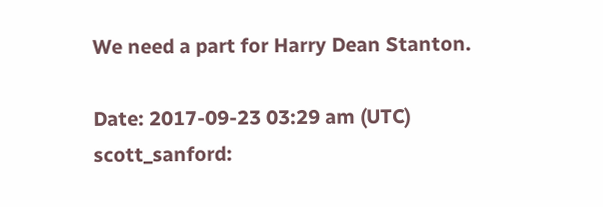We need a part for Harry Dean Stanton.

Date: 2017-09-23 03:29 am (UTC)
scott_sanford: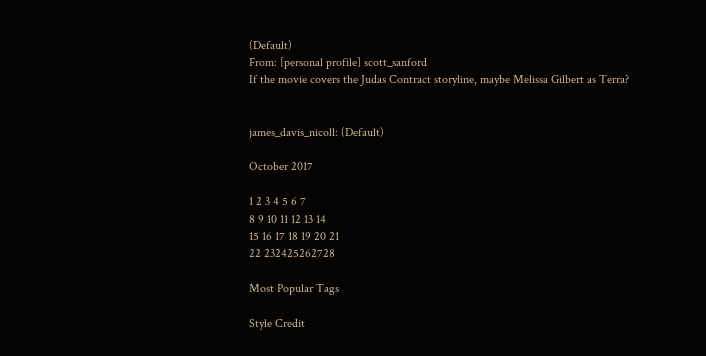(Default)
From: [personal profile] scott_sanford
If the movie covers the Judas Contract storyline, maybe Melissa Gilbert as Terra?


james_davis_nicoll: (Default)

October 2017

1 2 3 4 5 6 7
8 9 10 11 12 13 14
15 16 17 18 19 20 21
22 232425262728

Most Popular Tags

Style Credit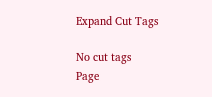Expand Cut Tags

No cut tags
Page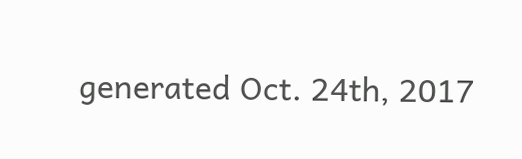generated Oct. 24th, 2017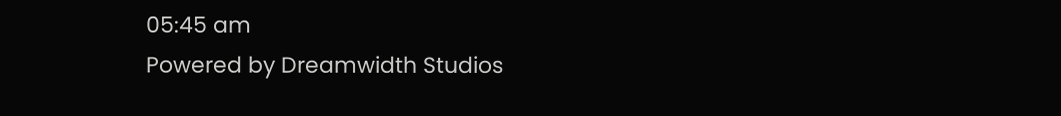05:45 am
Powered by Dreamwidth Studios